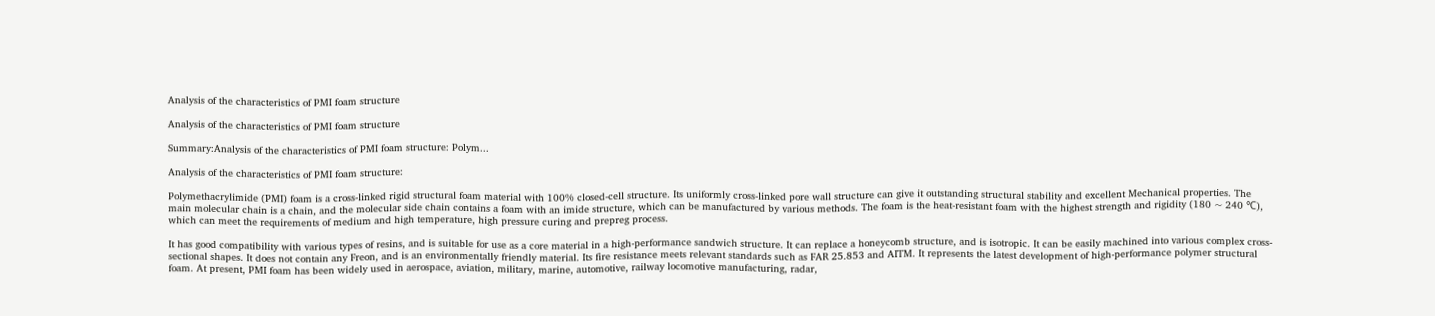Analysis of the characteristics of PMI foam structure

Analysis of the characteristics of PMI foam structure

Summary:Analysis of the characteristics of PMI foam structure: Polym...

Analysis of the characteristics of PMI foam structure:

Polymethacrylimide (PMI) foam is a cross-linked rigid structural foam material with 100% closed-cell structure. Its uniformly cross-linked pore wall structure can give it outstanding structural stability and excellent Mechanical properties. The main molecular chain is a chain, and the molecular side chain contains a foam with an imide structure, which can be manufactured by various methods. The foam is the heat-resistant foam with the highest strength and rigidity (180 ~ 240 ℃), which can meet the requirements of medium and high temperature, high pressure curing and prepreg process.

It has good compatibility with various types of resins, and is suitable for use as a core material in a high-performance sandwich structure. It can replace a honeycomb structure, and is isotropic. It can be easily machined into various complex cross-sectional shapes. It does not contain any Freon, and is an environmentally friendly material. Its fire resistance meets relevant standards such as FAR 25.853 and AITM. It represents the latest development of high-performance polymer structural foam. At present, PMI foam has been widely used in aerospace, aviation, military, marine, automotive, railway locomotive manufacturing, radar,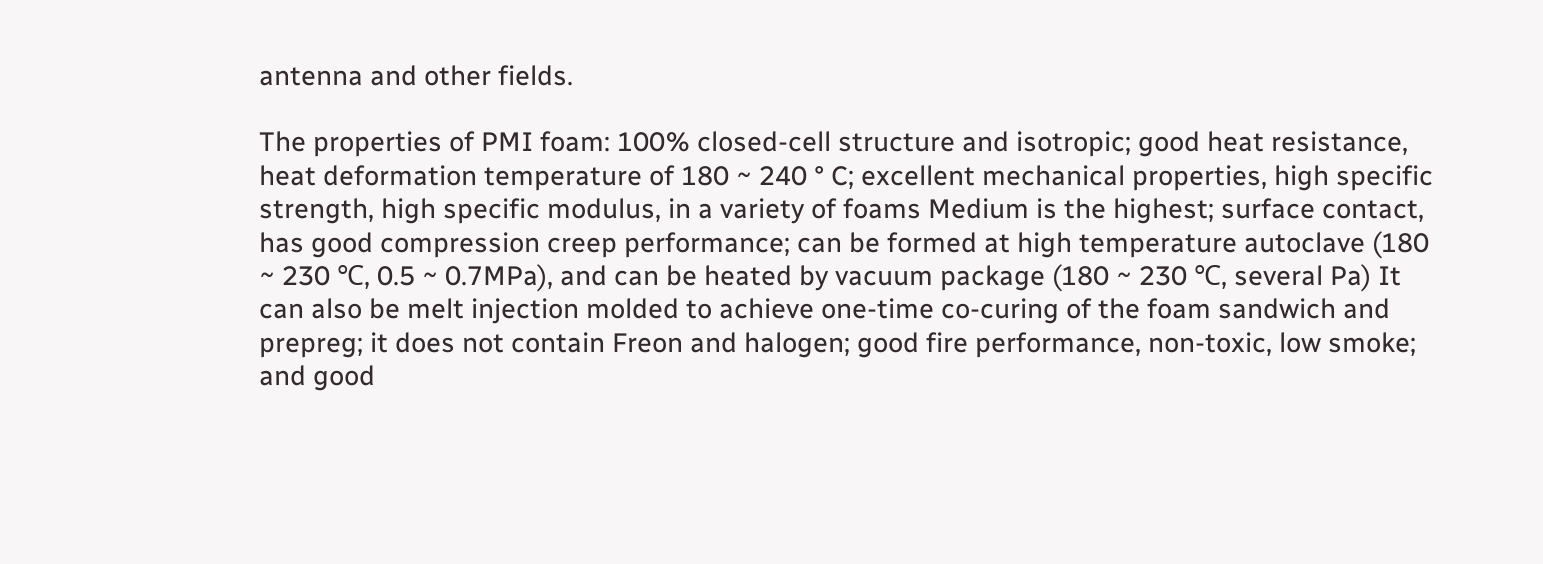antenna and other fields.

The properties of PMI foam: 100% closed-cell structure and isotropic; good heat resistance, heat deformation temperature of 180 ~ 240 ° C; excellent mechanical properties, high specific strength, high specific modulus, in a variety of foams Medium is the highest; surface contact, has good compression creep performance; can be formed at high temperature autoclave (180 ~ 230 ℃, 0.5 ~ 0.7MPa), and can be heated by vacuum package (180 ~ 230 ℃, several Pa) It can also be melt injection molded to achieve one-time co-curing of the foam sandwich and prepreg; it does not contain Freon and halogen; good fire performance, non-toxic, low smoke; and good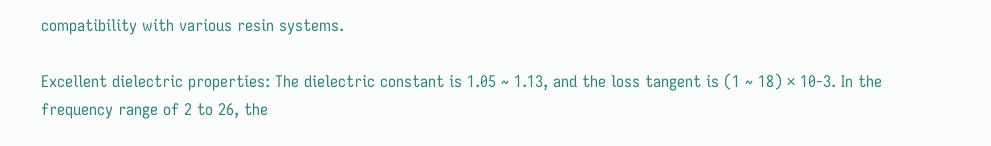compatibility with various resin systems.

Excellent dielectric properties: The dielectric constant is 1.05 ~ 1.13, and the loss tangent is (1 ~ 18) × 10-3. In the frequency range of 2 to 26, the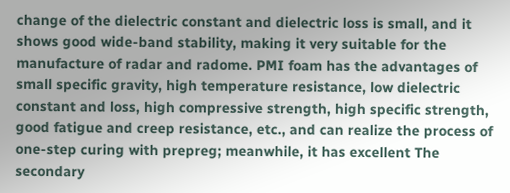change of the dielectric constant and dielectric loss is small, and it shows good wide-band stability, making it very suitable for the manufacture of radar and radome. PMI foam has the advantages of small specific gravity, high temperature resistance, low dielectric constant and loss, high compressive strength, high specific strength, good fatigue and creep resistance, etc., and can realize the process of one-step curing with prepreg; meanwhile, it has excellent The secondary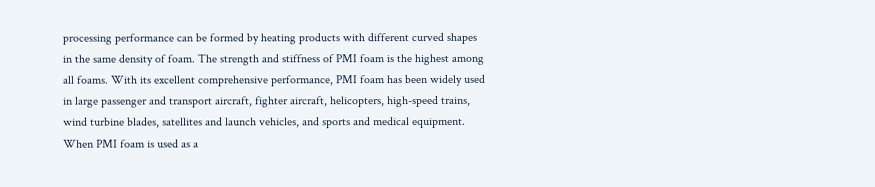processing performance can be formed by heating products with different curved shapes in the same density of foam. The strength and stiffness of PMI foam is the highest among all foams. With its excellent comprehensive performance, PMI foam has been widely used in large passenger and transport aircraft, fighter aircraft, helicopters, high-speed trains, wind turbine blades, satellites and launch vehicles, and sports and medical equipment. When PMI foam is used as a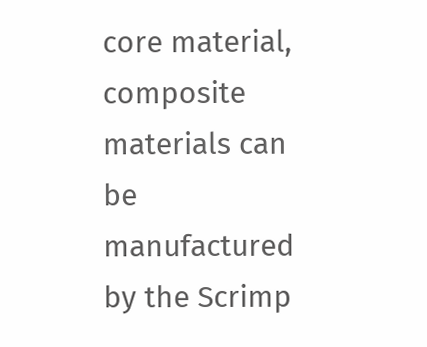core material, composite materials can be manufactured by the Scrimp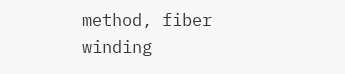method, fiber winding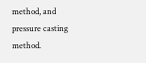method, and pressure casting method.